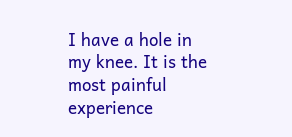I have a hole in my knee. It is the most painful experience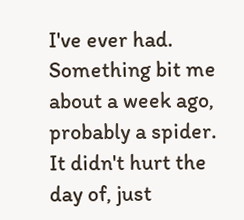I've ever had. Something bit me about a week ago, probably a spider. It didn't hurt the day of, just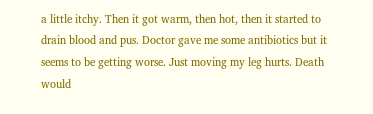a little itchy. Then it got warm, then hot, then it started to drain blood and pus. Doctor gave me some antibiotics but it seems to be getting worse. Just moving my leg hurts. Death would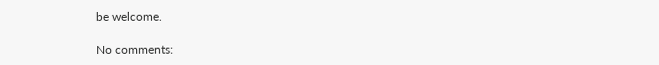be welcome.

No comments: